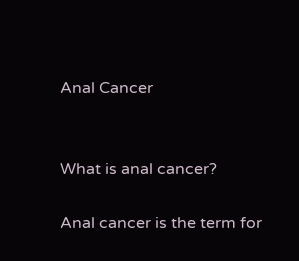Anal Cancer


What is anal cancer?

Anal cancer is the term for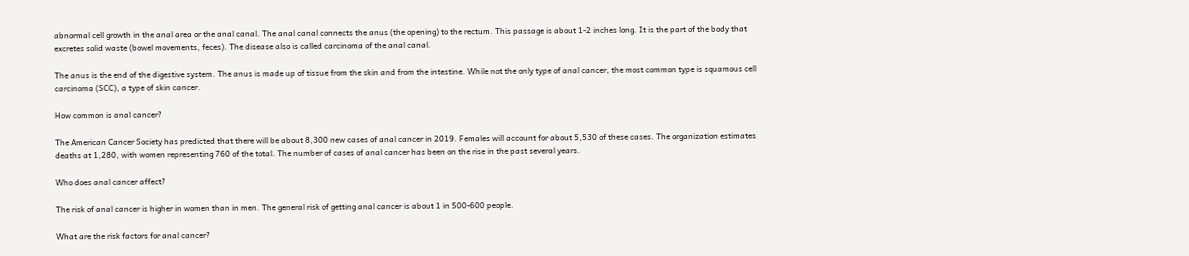abnormal cell growth in the anal area or the anal canal. The anal canal connects the anus (the opening) to the rectum. This passage is about 1-2 inches long. It is the part of the body that excretes solid waste (bowel movements, feces). The disease also is called carcinoma of the anal canal.

The anus is the end of the digestive system. The anus is made up of tissue from the skin and from the intestine. While not the only type of anal cancer, the most common type is squamous cell carcinoma (SCC), a type of skin cancer.

How common is anal cancer?

The American Cancer Society has predicted that there will be about 8,300 new cases of anal cancer in 2019. Females will account for about 5,530 of these cases. The organization estimates deaths at 1,280, with women representing 760 of the total. The number of cases of anal cancer has been on the rise in the past several years.

Who does anal cancer affect?

The risk of anal cancer is higher in women than in men. The general risk of getting anal cancer is about 1 in 500-600 people.

What are the risk factors for anal cancer?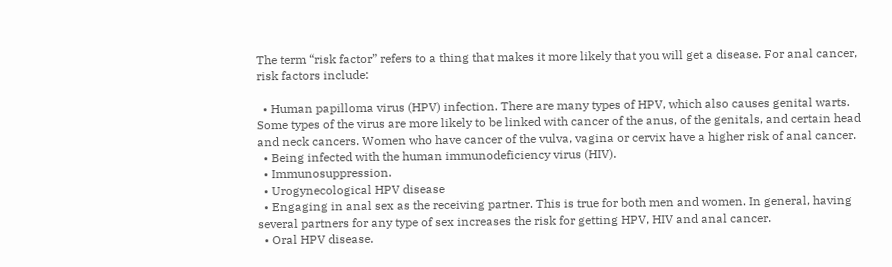The term “risk factor” refers to a thing that makes it more likely that you will get a disease. For anal cancer, risk factors include:

  • Human papilloma virus (HPV) infection. There are many types of HPV, which also causes genital warts. Some types of the virus are more likely to be linked with cancer of the anus, of the genitals, and certain head and neck cancers. Women who have cancer of the vulva, vagina or cervix have a higher risk of anal cancer.
  • Being infected with the human immunodeficiency virus (HIV).
  • Immunosuppression.
  • Urogynecological HPV disease
  • Engaging in anal sex as the receiving partner. This is true for both men and women. In general, having several partners for any type of sex increases the risk for getting HPV, HIV and anal cancer.
  • Oral HPV disease.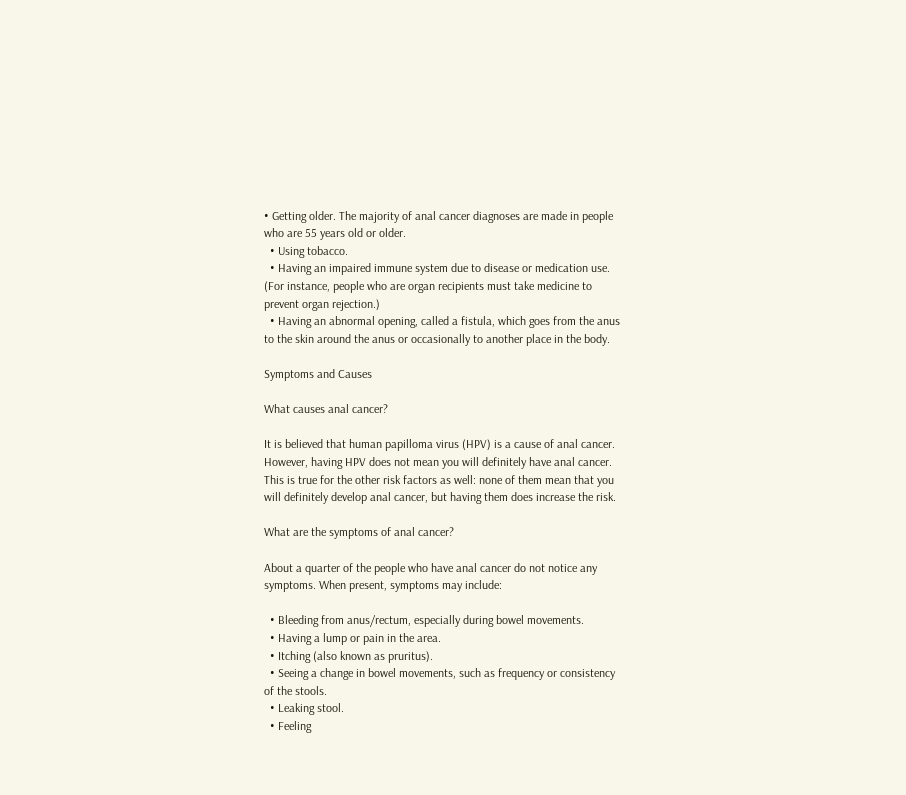• Getting older. The majority of anal cancer diagnoses are made in people who are 55 years old or older.
  • Using tobacco.
  • Having an impaired immune system due to disease or medication use. (For instance, people who are organ recipients must take medicine to prevent organ rejection.)
  • Having an abnormal opening, called a fistula, which goes from the anus to the skin around the anus or occasionally to another place in the body.

Symptoms and Causes

What causes anal cancer?

It is believed that human papilloma virus (HPV) is a cause of anal cancer. However, having HPV does not mean you will definitely have anal cancer. This is true for the other risk factors as well: none of them mean that you will definitely develop anal cancer, but having them does increase the risk.

What are the symptoms of anal cancer?

About a quarter of the people who have anal cancer do not notice any symptoms. When present, symptoms may include:

  • Bleeding from anus/rectum, especially during bowel movements.
  • Having a lump or pain in the area.
  • Itching (also known as pruritus).
  • Seeing a change in bowel movements, such as frequency or consistency of the stools.
  • Leaking stool.
  • Feeling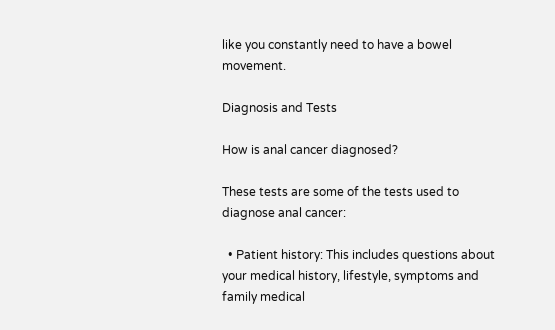like you constantly need to have a bowel movement.

Diagnosis and Tests

How is anal cancer diagnosed?

These tests are some of the tests used to diagnose anal cancer:

  • Patient history: This includes questions about your medical history, lifestyle, symptoms and family medical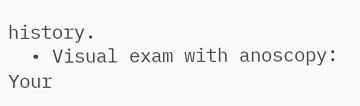history.
  • Visual exam with anoscopy: Your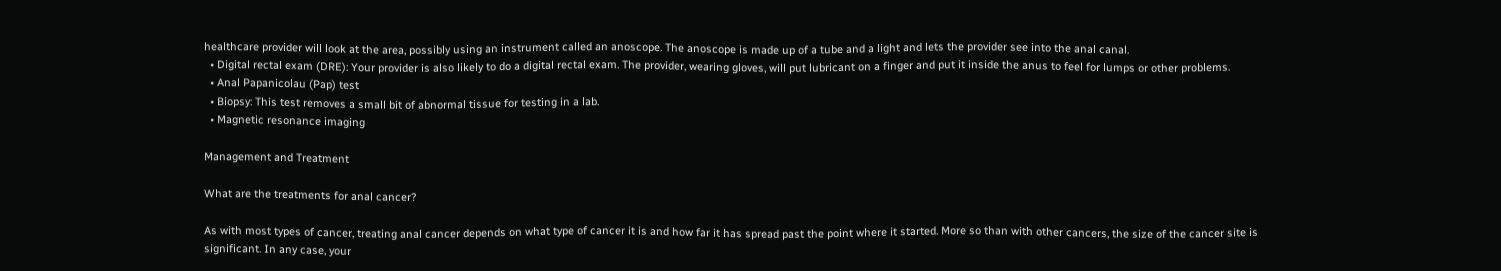healthcare provider will look at the area, possibly using an instrument called an anoscope. The anoscope is made up of a tube and a light and lets the provider see into the anal canal.
  • Digital rectal exam (DRE): Your provider is also likely to do a digital rectal exam. The provider, wearing gloves, will put lubricant on a finger and put it inside the anus to feel for lumps or other problems.
  • Anal Papanicolau (Pap) test
  • Biopsy: This test removes a small bit of abnormal tissue for testing in a lab.
  • Magnetic resonance imaging

Management and Treatment

What are the treatments for anal cancer?

As with most types of cancer, treating anal cancer depends on what type of cancer it is and how far it has spread past the point where it started. More so than with other cancers, the size of the cancer site is significant. In any case, your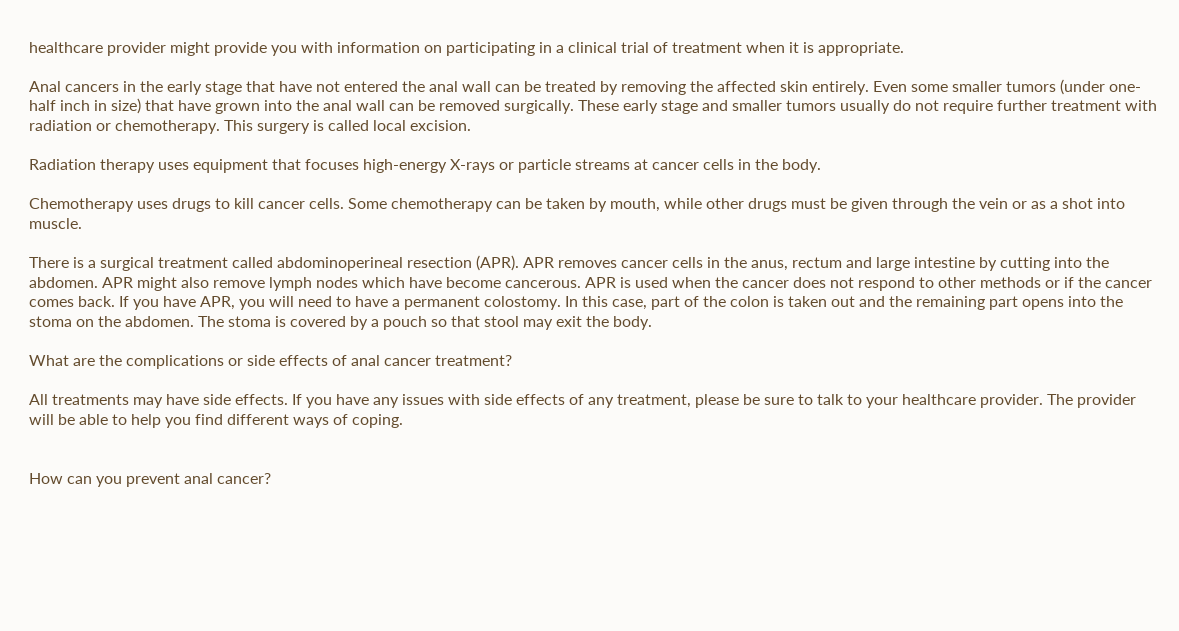healthcare provider might provide you with information on participating in a clinical trial of treatment when it is appropriate.

Anal cancers in the early stage that have not entered the anal wall can be treated by removing the affected skin entirely. Even some smaller tumors (under one-half inch in size) that have grown into the anal wall can be removed surgically. These early stage and smaller tumors usually do not require further treatment with radiation or chemotherapy. This surgery is called local excision.

Radiation therapy uses equipment that focuses high-energy X-rays or particle streams at cancer cells in the body.

Chemotherapy uses drugs to kill cancer cells. Some chemotherapy can be taken by mouth, while other drugs must be given through the vein or as a shot into muscle.

There is a surgical treatment called abdominoperineal resection (APR). APR removes cancer cells in the anus, rectum and large intestine by cutting into the abdomen. APR might also remove lymph nodes which have become cancerous. APR is used when the cancer does not respond to other methods or if the cancer comes back. If you have APR, you will need to have a permanent colostomy. In this case, part of the colon is taken out and the remaining part opens into the stoma on the abdomen. The stoma is covered by a pouch so that stool may exit the body.

What are the complications or side effects of anal cancer treatment?

All treatments may have side effects. If you have any issues with side effects of any treatment, please be sure to talk to your healthcare provider. The provider will be able to help you find different ways of coping.


How can you prevent anal cancer?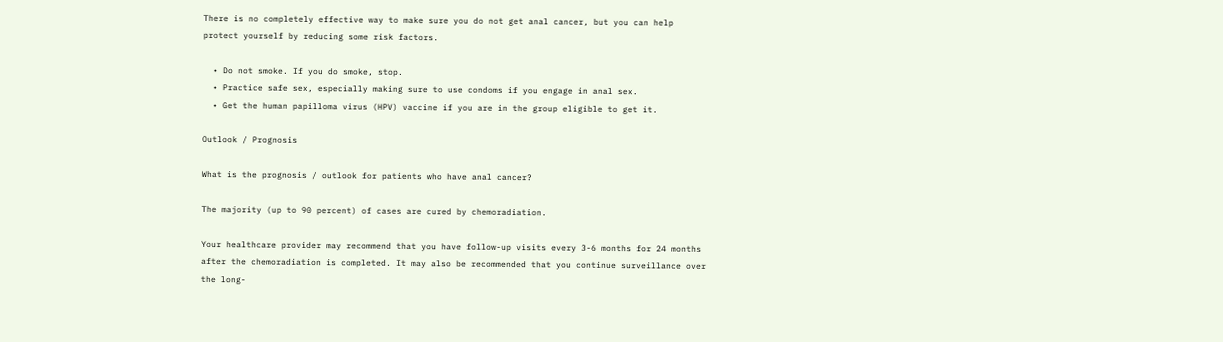There is no completely effective way to make sure you do not get anal cancer, but you can help protect yourself by reducing some risk factors.

  • Do not smoke. If you do smoke, stop.
  • Practice safe sex, especially making sure to use condoms if you engage in anal sex.
  • Get the human papilloma virus (HPV) vaccine if you are in the group eligible to get it.

Outlook / Prognosis

What is the prognosis / outlook for patients who have anal cancer?

The majority (up to 90 percent) of cases are cured by chemoradiation.

Your healthcare provider may recommend that you have follow-up visits every 3-6 months for 24 months after the chemoradiation is completed. It may also be recommended that you continue surveillance over the long-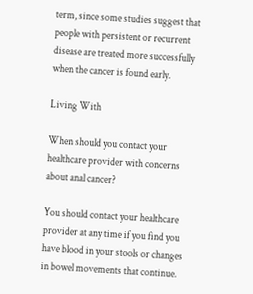term, since some studies suggest that people with persistent or recurrent disease are treated more successfully when the cancer is found early.

Living With

When should you contact your healthcare provider with concerns about anal cancer?

You should contact your healthcare provider at any time if you find you have blood in your stools or changes in bowel movements that continue.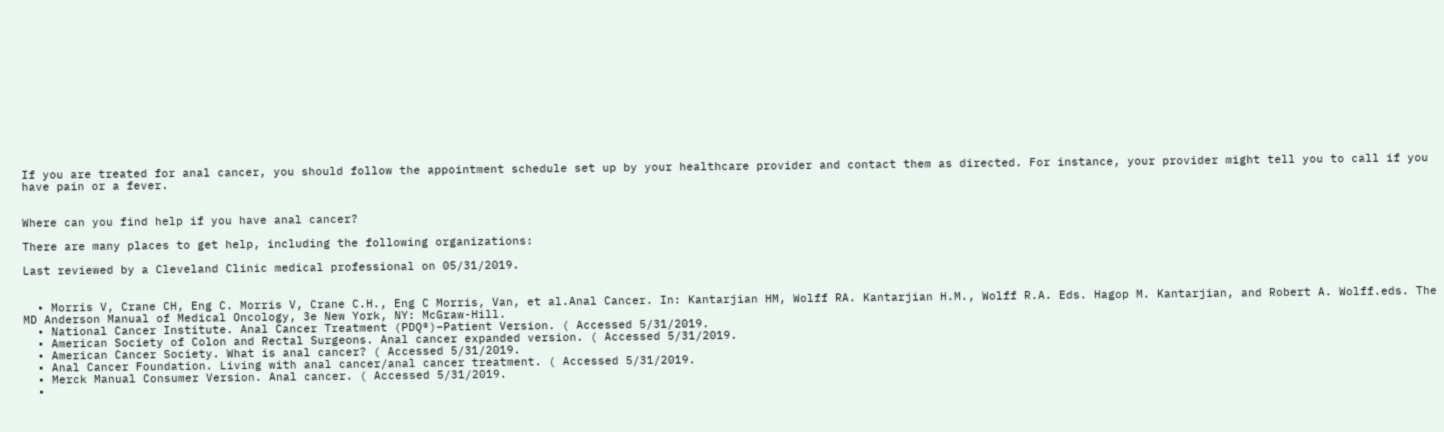If you are treated for anal cancer, you should follow the appointment schedule set up by your healthcare provider and contact them as directed. For instance, your provider might tell you to call if you have pain or a fever.


Where can you find help if you have anal cancer?

There are many places to get help, including the following organizations:

Last reviewed by a Cleveland Clinic medical professional on 05/31/2019.


  • Morris V, Crane CH, Eng C. Morris V, Crane C.H., Eng C Morris, Van, et al.Anal Cancer. In: Kantarjian HM, Wolff RA. Kantarjian H.M., Wolff R.A. Eds. Hagop M. Kantarjian, and Robert A. Wolff.eds. The MD Anderson Manual of Medical Oncology, 3e New York, NY: McGraw-Hill.
  • National Cancer Institute. Anal Cancer Treatment (PDQ®)–Patient Version. ( Accessed 5/31/2019.
  • American Society of Colon and Rectal Surgeons. Anal cancer expanded version. ( Accessed 5/31/2019.
  • American Cancer Society. What is anal cancer? ( Accessed 5/31/2019.
  • Anal Cancer Foundation. Living with anal cancer/anal cancer treatment. ( Accessed 5/31/2019.
  • Merck Manual Consumer Version. Anal cancer. ( Accessed 5/31/2019.
  •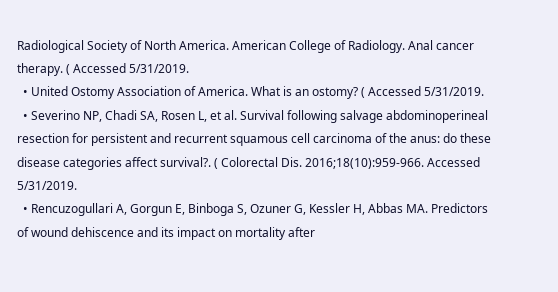Radiological Society of North America. American College of Radiology. Anal cancer therapy. ( Accessed 5/31/2019.
  • United Ostomy Association of America. What is an ostomy? ( Accessed 5/31/2019.
  • Severino NP, Chadi SA, Rosen L, et al. Survival following salvage abdominoperineal resection for persistent and recurrent squamous cell carcinoma of the anus: do these disease categories affect survival?. ( Colorectal Dis. 2016;18(10):959-966. Accessed 5/31/2019.
  • Rencuzogullari A, Gorgun E, Binboga S, Ozuner G, Kessler H, Abbas MA. Predictors of wound dehiscence and its impact on mortality after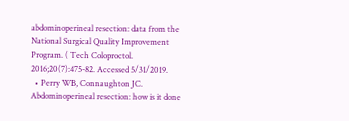abdominoperineal resection: data from the National Surgical Quality Improvement Program. ( Tech Coloproctol. 2016;20(7):475-82. Accessed 5/31/2019.
  • Perry WB, Connaughton JC. Abdominoperineal resection: how is it done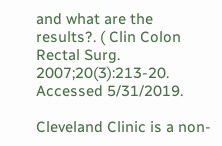and what are the results?. ( Clin Colon Rectal Surg. 2007;20(3):213-20. Accessed 5/31/2019.

Cleveland Clinic is a non-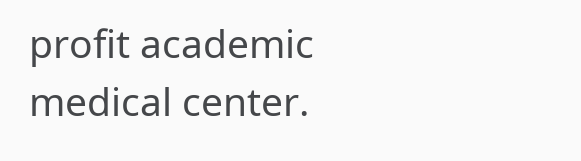profit academic medical center.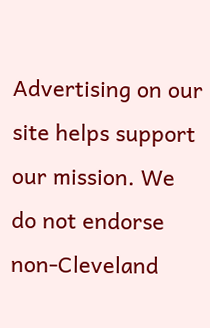Advertising on our site helps support our mission. We do not endorse non-Cleveland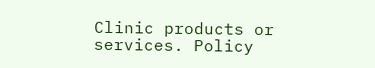Clinic products or services. Policy